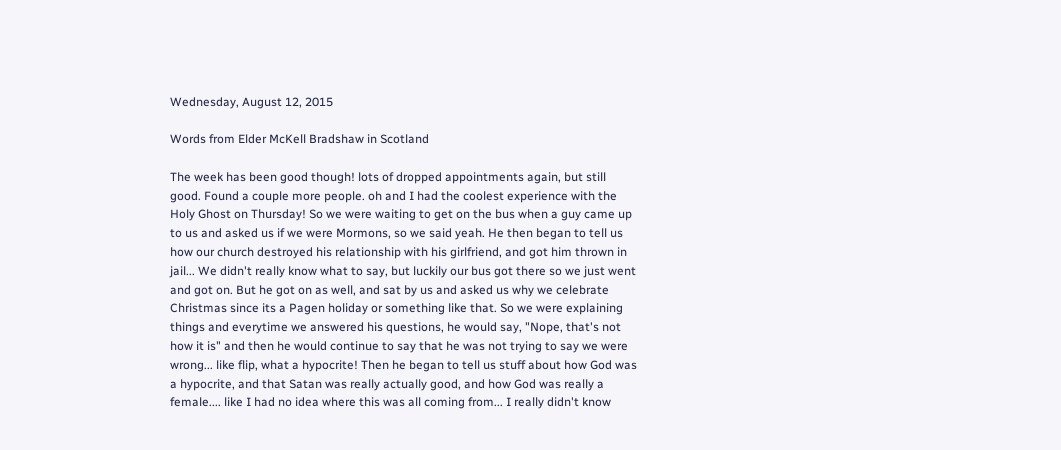Wednesday, August 12, 2015

Words from Elder McKell Bradshaw in Scotland

The week has been good though! lots of dropped appointments again, but still good. Found a couple more people. oh and I had the coolest experience with the Holy Ghost on Thursday! So we were waiting to get on the bus when a guy came up to us and asked us if we were Mormons, so we said yeah. He then began to tell us how our church destroyed his relationship with his girlfriend, and got him thrown in jail... We didn't really know what to say, but luckily our bus got there so we just went and got on. But he got on as well, and sat by us and asked us why we celebrate Christmas since its a Pagen holiday or something like that. So we were explaining things and everytime we answered his questions, he would say, "Nope, that's not how it is" and then he would continue to say that he was not trying to say we were wrong... like flip, what a hypocrite! Then he began to tell us stuff about how God was a hypocrite, and that Satan was really actually good, and how God was really a female.... like I had no idea where this was all coming from... I really didn't know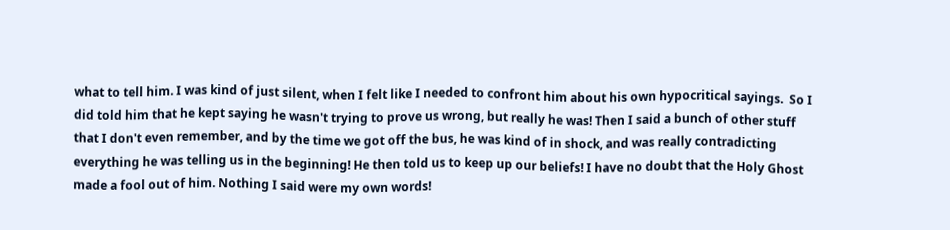what to tell him. I was kind of just silent, when I felt like I needed to confront him about his own hypocritical sayings.  So I did told him that he kept saying he wasn't trying to prove us wrong, but really he was! Then I said a bunch of other stuff that I don't even remember, and by the time we got off the bus, he was kind of in shock, and was really contradicting everything he was telling us in the beginning! He then told us to keep up our beliefs! I have no doubt that the Holy Ghost made a fool out of him. Nothing I said were my own words!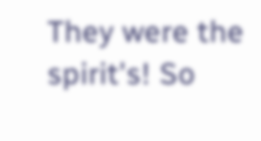They were the spirit's! So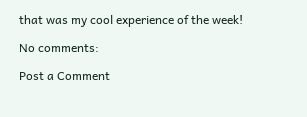that was my cool experience of the week!

No comments:

Post a Comment